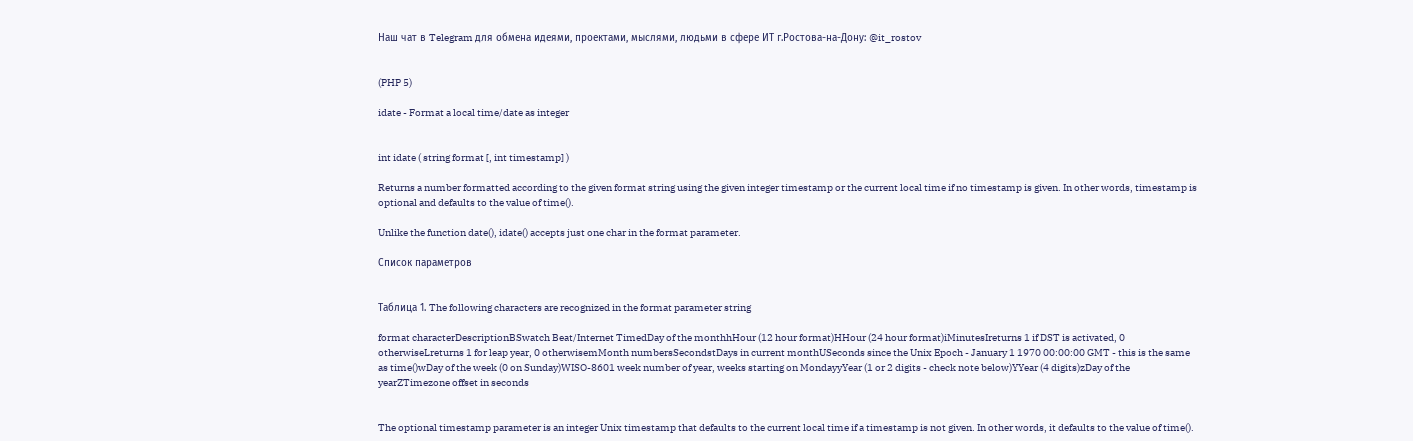Наш чат в Telegram для обмена идеями, проектами, мыслями, людьми в сфере ИТ г.Ростова-на-Дону: @it_rostov


(PHP 5)

idate - Format a local time/date as integer


int idate ( string format [, int timestamp] )

Returns a number formatted according to the given format string using the given integer timestamp or the current local time if no timestamp is given. In other words, timestamp is optional and defaults to the value of time().

Unlike the function date(), idate() accepts just one char in the format parameter.

Список параметров


Таблица 1. The following characters are recognized in the format parameter string

format characterDescriptionBSwatch Beat/Internet TimedDay of the monthhHour (12 hour format)HHour (24 hour format)iMinutesIreturns 1 if DST is activated, 0 otherwiseLreturns 1 for leap year, 0 otherwisemMonth numbersSecondstDays in current monthUSeconds since the Unix Epoch - January 1 1970 00:00:00 GMT - this is the same as time()wDay of the week (0 on Sunday)WISO-8601 week number of year, weeks starting on MondayyYear (1 or 2 digits - check note below)YYear (4 digits)zDay of the yearZTimezone offset in seconds


The optional timestamp parameter is an integer Unix timestamp that defaults to the current local time if a timestamp is not given. In other words, it defaults to the value of time().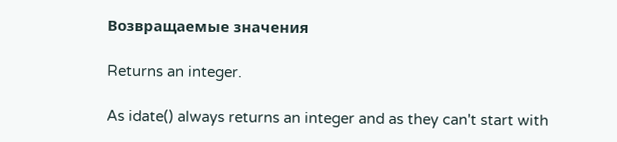Возвращаемые значения

Returns an integer.

As idate() always returns an integer and as they can't start with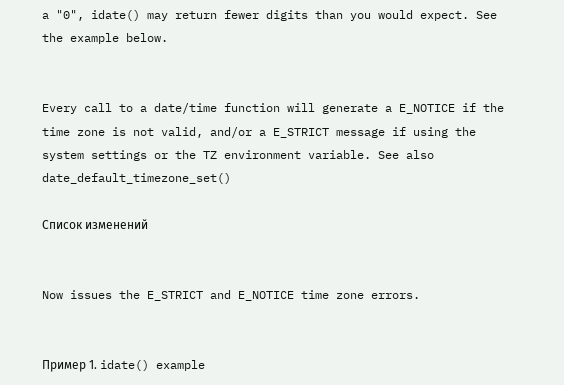a "0", idate() may return fewer digits than you would expect. See the example below.


Every call to a date/time function will generate a E_NOTICE if the time zone is not valid, and/or a E_STRICT message if using the system settings or the TZ environment variable. See also date_default_timezone_set()

Список изменений


Now issues the E_STRICT and E_NOTICE time zone errors.


Пример 1. idate() example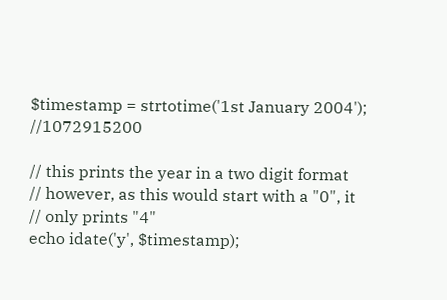$timestamp = strtotime('1st January 2004'); //1072915200

// this prints the year in a two digit format
// however, as this would start with a "0", it
// only prints "4"
echo idate('y', $timestamp);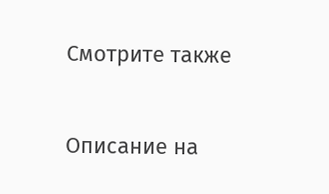Смотрите также


Описание на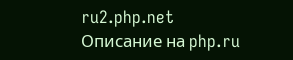ru2.php.net
Описание на php.ru